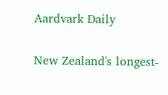Aardvark Daily

New Zealand's longest-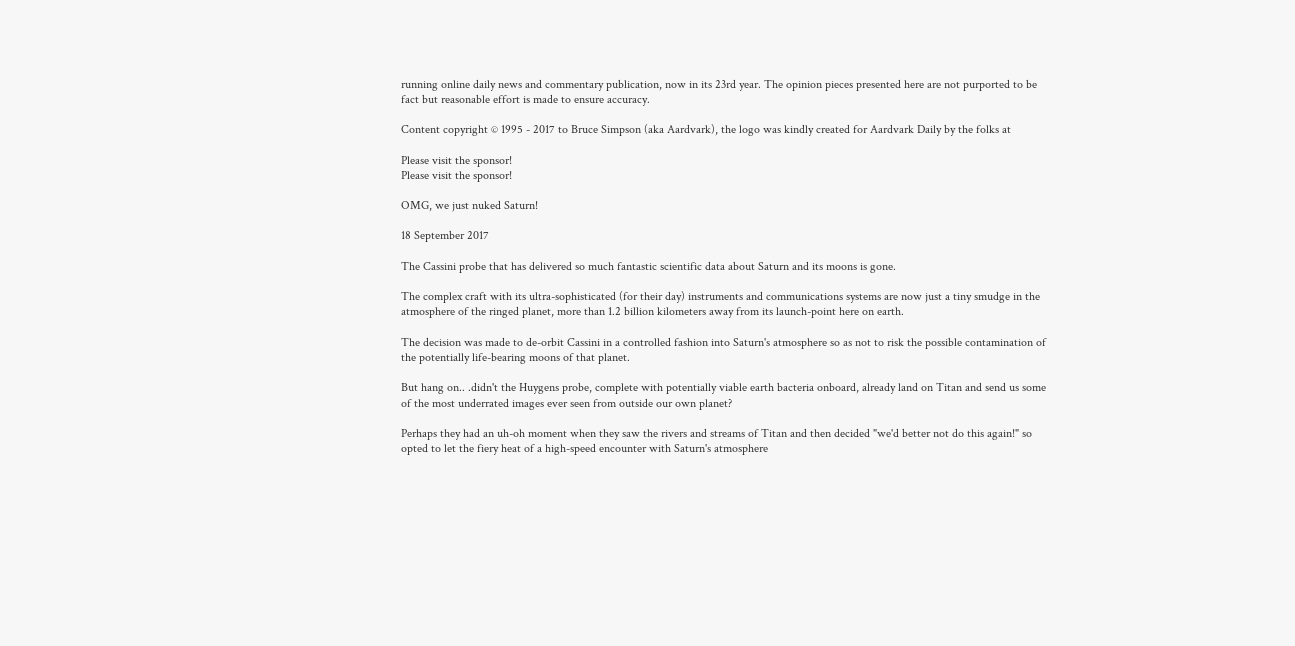running online daily news and commentary publication, now in its 23rd year. The opinion pieces presented here are not purported to be fact but reasonable effort is made to ensure accuracy.

Content copyright © 1995 - 2017 to Bruce Simpson (aka Aardvark), the logo was kindly created for Aardvark Daily by the folks at

Please visit the sponsor!
Please visit the sponsor!

OMG, we just nuked Saturn!

18 September 2017

The Cassini probe that has delivered so much fantastic scientific data about Saturn and its moons is gone.

The complex craft with its ultra-sophisticated (for their day) instruments and communications systems are now just a tiny smudge in the atmosphere of the ringed planet, more than 1.2 billion kilometers away from its launch-point here on earth.

The decision was made to de-orbit Cassini in a controlled fashion into Saturn's atmosphere so as not to risk the possible contamination of the potentially life-bearing moons of that planet.

But hang on.. .didn't the Huygens probe, complete with potentially viable earth bacteria onboard, already land on Titan and send us some of the most underrated images ever seen from outside our own planet?

Perhaps they had an uh-oh moment when they saw the rivers and streams of Titan and then decided "we'd better not do this again!" so opted to let the fiery heat of a high-speed encounter with Saturn's atmosphere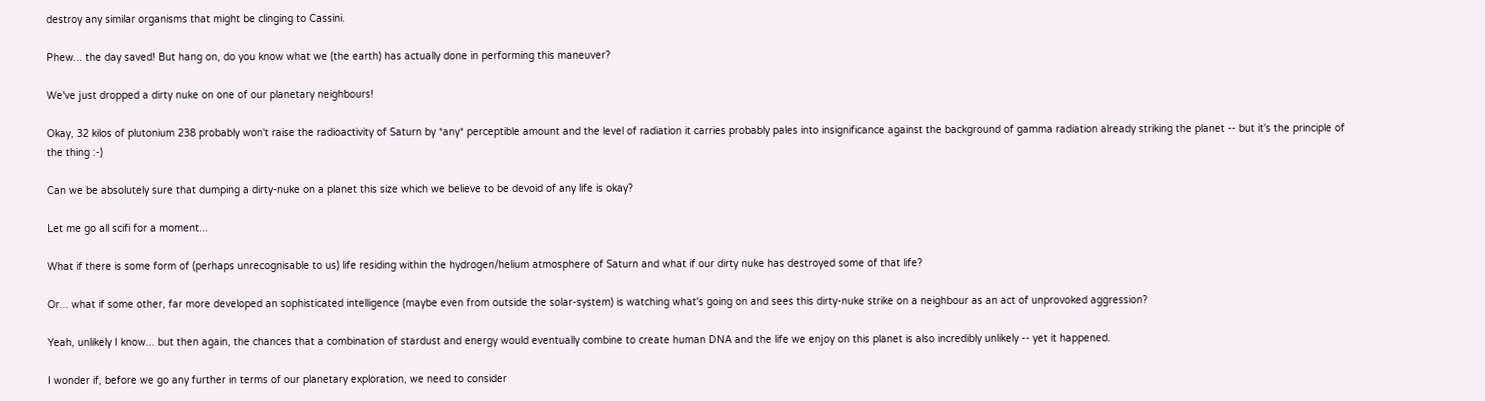destroy any similar organisms that might be clinging to Cassini.

Phew... the day saved! But hang on, do you know what we (the earth) has actually done in performing this maneuver?

We've just dropped a dirty nuke on one of our planetary neighbours!

Okay, 32 kilos of plutonium 238 probably won't raise the radioactivity of Saturn by *any* perceptible amount and the level of radiation it carries probably pales into insignificance against the background of gamma radiation already striking the planet -- but it's the principle of the thing :-)

Can we be absolutely sure that dumping a dirty-nuke on a planet this size which we believe to be devoid of any life is okay?

Let me go all scifi for a moment...

What if there is some form of (perhaps unrecognisable to us) life residing within the hydrogen/helium atmosphere of Saturn and what if our dirty nuke has destroyed some of that life?

Or... what if some other, far more developed an sophisticated intelligence (maybe even from outside the solar-system) is watching what's going on and sees this dirty-nuke strike on a neighbour as an act of unprovoked aggression?

Yeah, unlikely I know... but then again, the chances that a combination of stardust and energy would eventually combine to create human DNA and the life we enjoy on this planet is also incredibly unlikely -- yet it happened.

I wonder if, before we go any further in terms of our planetary exploration, we need to consider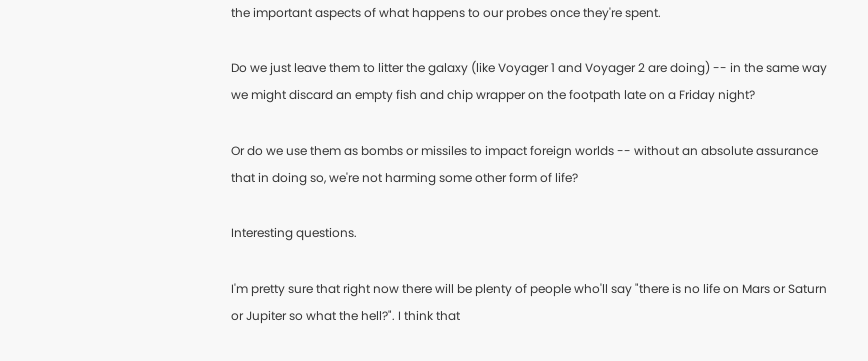the important aspects of what happens to our probes once they're spent.

Do we just leave them to litter the galaxy (like Voyager 1 and Voyager 2 are doing) -- in the same way we might discard an empty fish and chip wrapper on the footpath late on a Friday night?

Or do we use them as bombs or missiles to impact foreign worlds -- without an absolute assurance that in doing so, we're not harming some other form of life?

Interesting questions.

I'm pretty sure that right now there will be plenty of people who'll say "there is no life on Mars or Saturn or Jupiter so what the hell?". I think that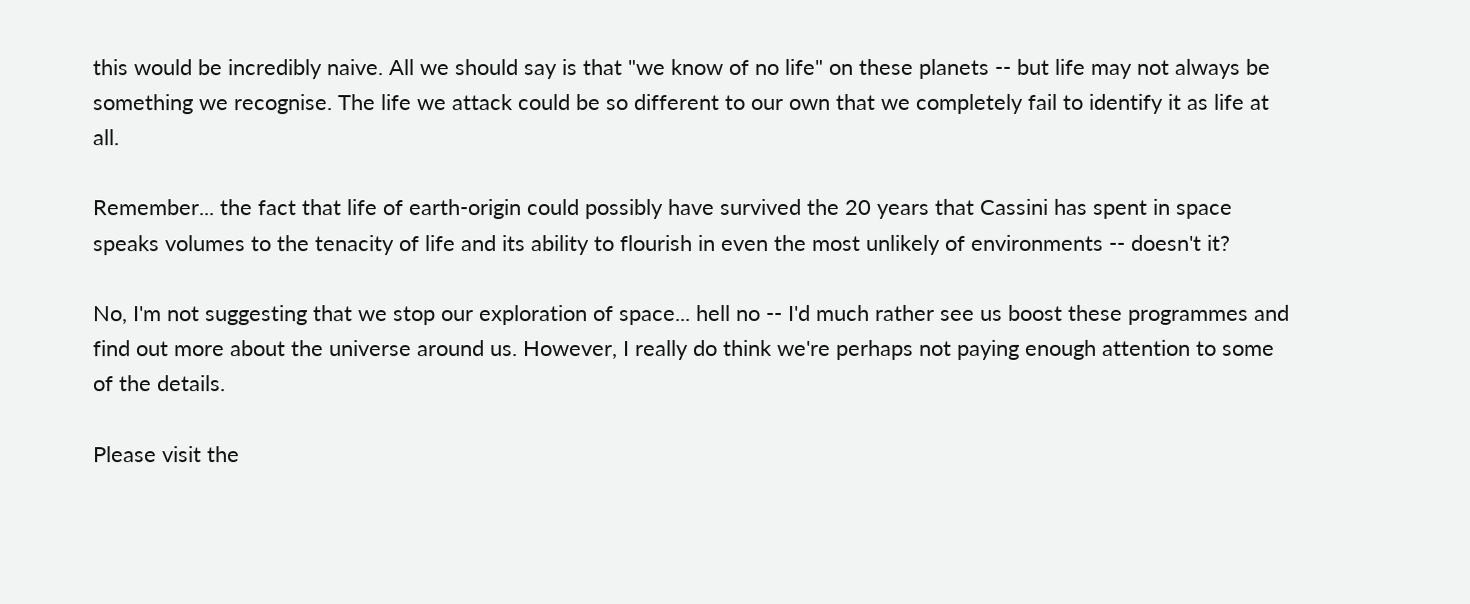this would be incredibly naive. All we should say is that "we know of no life" on these planets -- but life may not always be something we recognise. The life we attack could be so different to our own that we completely fail to identify it as life at all.

Remember... the fact that life of earth-origin could possibly have survived the 20 years that Cassini has spent in space speaks volumes to the tenacity of life and its ability to flourish in even the most unlikely of environments -- doesn't it?

No, I'm not suggesting that we stop our exploration of space... hell no -- I'd much rather see us boost these programmes and find out more about the universe around us. However, I really do think we're perhaps not paying enough attention to some of the details.

Please visit the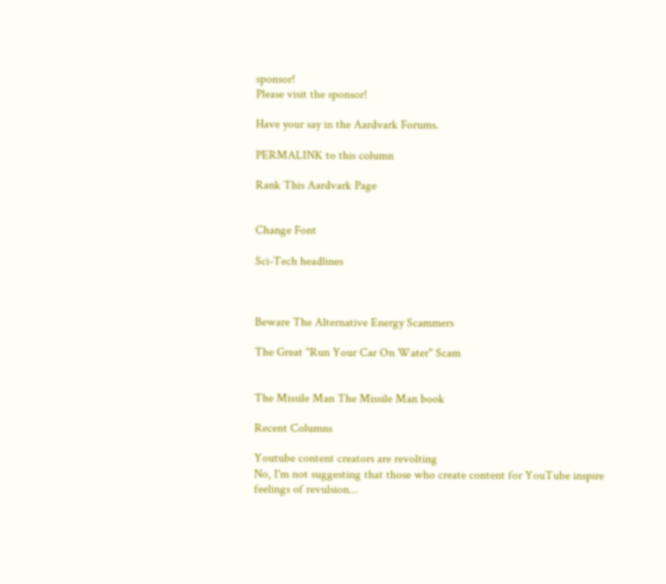sponsor!
Please visit the sponsor!

Have your say in the Aardvark Forums.

PERMALINK to this column

Rank This Aardvark Page


Change Font

Sci-Tech headlines



Beware The Alternative Energy Scammers

The Great "Run Your Car On Water" Scam


The Missile Man The Missile Man book

Recent Columns

Youtube content creators are revolting
No, I'm not suggesting that those who create content for YouTube inspire feelings of revulsion...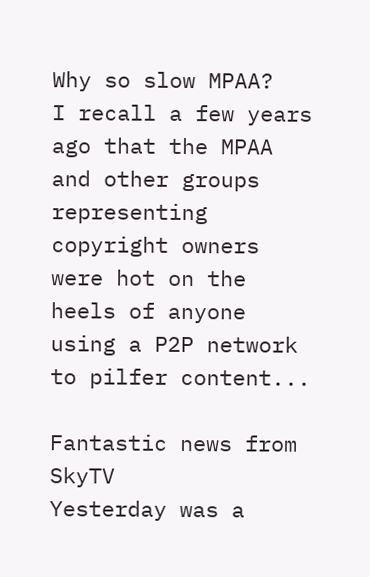Why so slow MPAA?
I recall a few years ago that the MPAA and other groups representing copyright owners were hot on the heels of anyone using a P2P network to pilfer content...

Fantastic news from SkyTV
Yesterday was a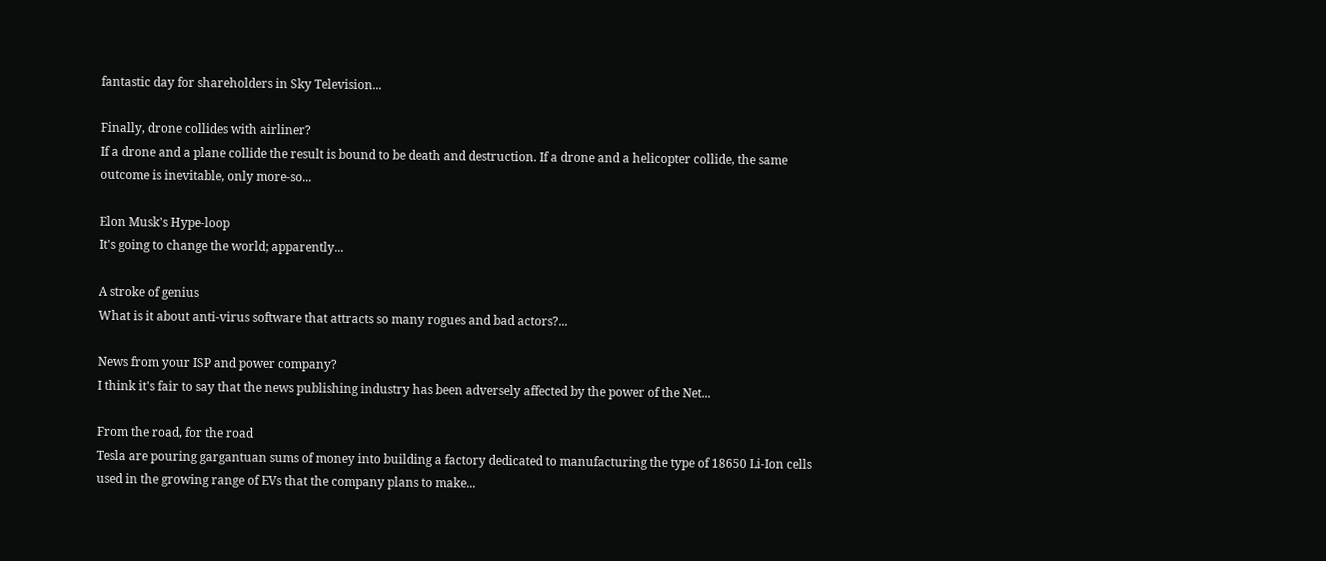fantastic day for shareholders in Sky Television...

Finally, drone collides with airliner?
If a drone and a plane collide the result is bound to be death and destruction. If a drone and a helicopter collide, the same outcome is inevitable, only more-so...

Elon Musk's Hype-loop
It's going to change the world; apparently...

A stroke of genius
What is it about anti-virus software that attracts so many rogues and bad actors?...

News from your ISP and power company?
I think it's fair to say that the news publishing industry has been adversely affected by the power of the Net...

From the road, for the road
Tesla are pouring gargantuan sums of money into building a factory dedicated to manufacturing the type of 18650 Li-Ion cells used in the growing range of EVs that the company plans to make...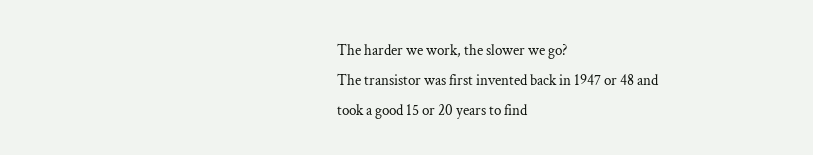The harder we work, the slower we go?
The transistor was first invented back in 1947 or 48 and took a good 15 or 20 years to find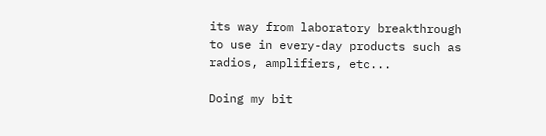its way from laboratory breakthrough to use in every-day products such as radios, amplifiers, etc...

Doing my bit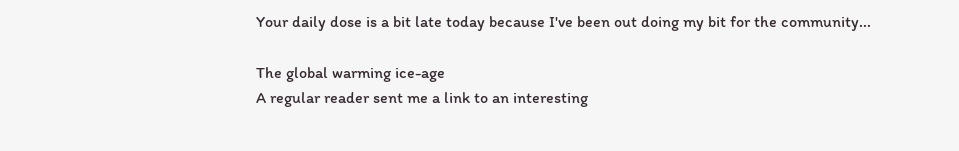Your daily dose is a bit late today because I've been out doing my bit for the community...

The global warming ice-age
A regular reader sent me a link to an interesting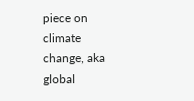piece on climate change, aka global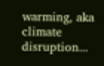warming, aka climate disruption...